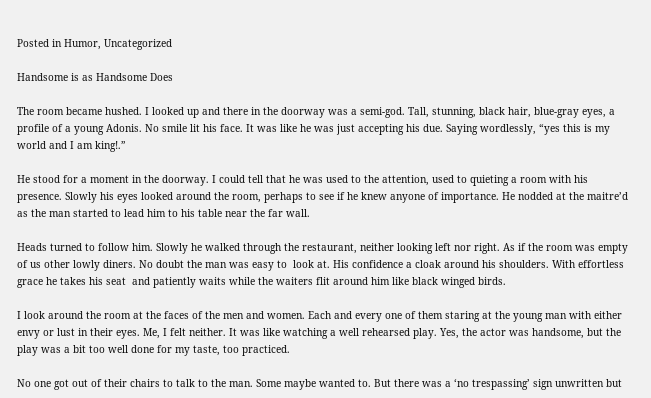Posted in Humor, Uncategorized

Handsome is as Handsome Does

The room became hushed. I looked up and there in the doorway was a semi-god. Tall, stunning, black hair, blue-gray eyes, a profile of a young Adonis. No smile lit his face. It was like he was just accepting his due. Saying wordlessly, “yes this is my world and I am king!.”

He stood for a moment in the doorway. I could tell that he was used to the attention, used to quieting a room with his presence. Slowly his eyes looked around the room, perhaps to see if he knew anyone of importance. He nodded at the maitre’d as the man started to lead him to his table near the far wall.

Heads turned to follow him. Slowly he walked through the restaurant, neither looking left nor right. As if the room was empty of us other lowly diners. No doubt the man was easy to  look at. His confidence a cloak around his shoulders. With effortless grace he takes his seat  and patiently waits while the waiters flit around him like black winged birds.

I look around the room at the faces of the men and women. Each and every one of them staring at the young man with either envy or lust in their eyes. Me, I felt neither. It was like watching a well rehearsed play. Yes, the actor was handsome, but the play was a bit too well done for my taste, too practiced.

No one got out of their chairs to talk to the man. Some maybe wanted to. But there was a ‘no trespassing’ sign unwritten but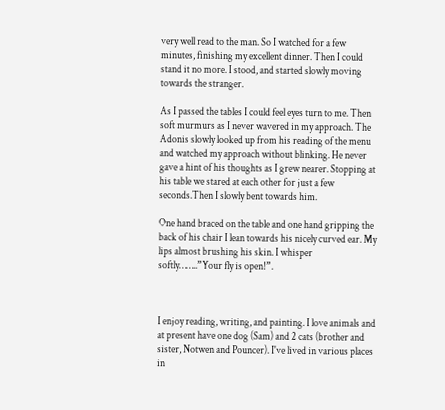very well read to the man. So I watched for a few minutes, finishing my excellent dinner. Then I could stand it no more. I stood, and started slowly moving towards the stranger.

As I passed the tables I could feel eyes turn to me. Then soft murmurs as I never wavered in my approach. The Adonis slowly looked up from his reading of the menu and watched my approach without blinking. He never gave a hint of his thoughts as I grew nearer. Stopping at his table we stared at each other for just a few seconds.Then I slowly bent towards him.

One hand braced on the table and one hand gripping the back of his chair I lean towards his nicely curved ear. My lips almost brushing his skin. I whisper softly……..”Your fly is open!”.



I enjoy reading, writing, and painting. I love animals and at present have one dog (Sam) and 2 cats (brother and sister, Notwen and Pouncer). I've lived in various places in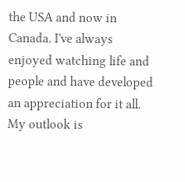the USA and now in Canada. I've always enjoyed watching life and people and have developed an appreciation for it all. My outlook is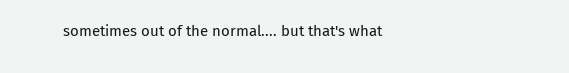sometimes out of the normal.... but that's what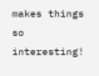makes things so interesting!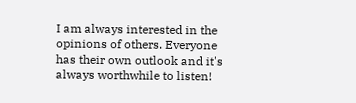I am always interested in the opinions of others. Everyone has their own outlook and it's always worthwhile to listen!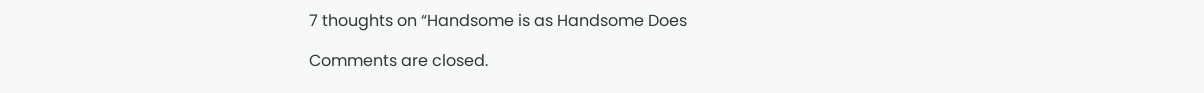7 thoughts on “Handsome is as Handsome Does

Comments are closed.